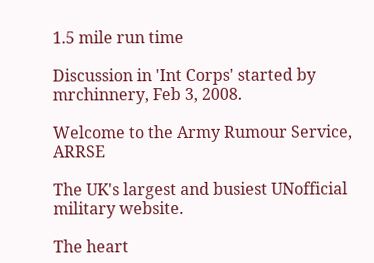1.5 mile run time

Discussion in 'Int Corps' started by mrchinnery, Feb 3, 2008.

Welcome to the Army Rumour Service, ARRSE

The UK's largest and busiest UNofficial military website.

The heart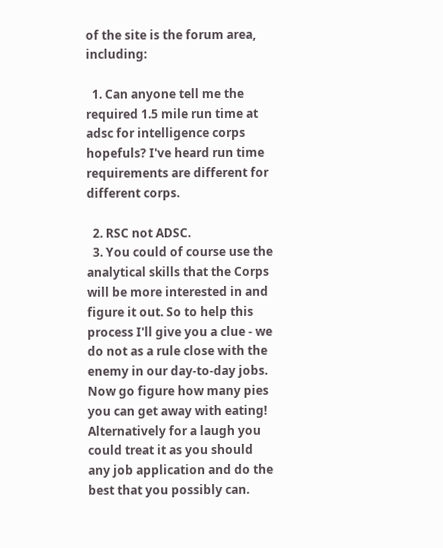of the site is the forum area, including:

  1. Can anyone tell me the required 1.5 mile run time at adsc for intelligence corps hopefuls? I've heard run time requirements are different for different corps.

  2. RSC not ADSC.
  3. You could of course use the analytical skills that the Corps will be more interested in and figure it out. So to help this process I'll give you a clue - we do not as a rule close with the enemy in our day-to-day jobs. Now go figure how many pies you can get away with eating! Alternatively for a laugh you could treat it as you should any job application and do the best that you possibly can.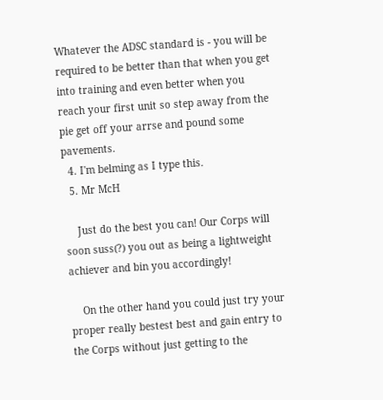Whatever the ADSC standard is - you will be required to be better than that when you get into training and even better when you reach your first unit so step away from the pie get off your arrse and pound some pavements.
  4. I'm belming as I type this.
  5. Mr McH

    Just do the best you can! Our Corps will soon suss(?) you out as being a lightweight achiever and bin you accordingly!

    On the other hand you could just try your proper really bestest best and gain entry to the Corps without just getting to the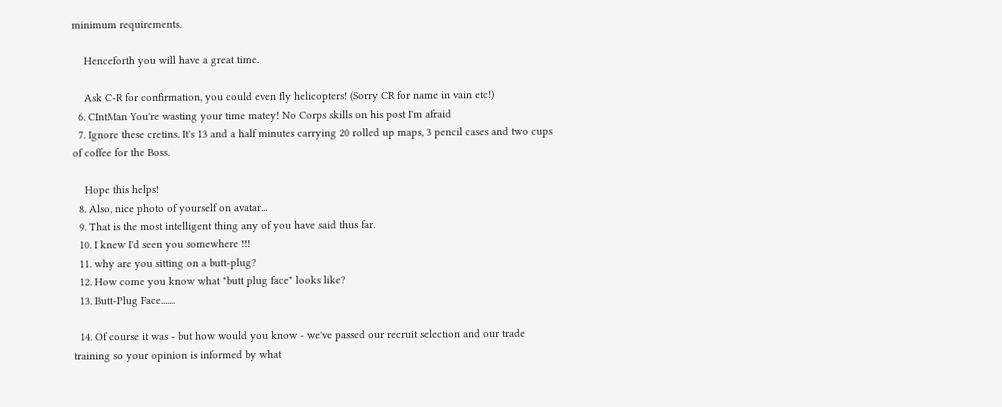minimum requirements.

    Henceforth you will have a great time.

    Ask C-R for confirmation, you could even fly helicopters! (Sorry CR for name in vain etc!)
  6. CIntMan You're wasting your time matey! No Corps skills on his post I'm afraid
  7. Ignore these cretins. It's 13 and a half minutes carrying 20 rolled up maps, 3 pencil cases and two cups of coffee for the Boss.

    Hope this helps!
  8. Also, nice photo of yourself on avatar...
  9. That is the most intelligent thing any of you have said thus far.
  10. I knew I'd seen you somewhere !!!
  11. why are you sitting on a butt-plug?
  12. How come you know what "butt plug face" looks like?
  13. Butt-Plug Face.......

  14. Of course it was - but how would you know - we've passed our recruit selection and our trade training so your opinion is informed by what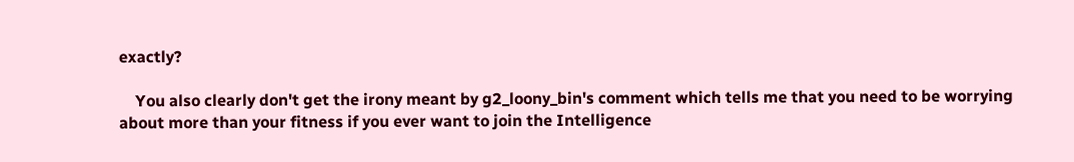exactly?

    You also clearly don't get the irony meant by g2_loony_bin's comment which tells me that you need to be worrying about more than your fitness if you ever want to join the Intelligence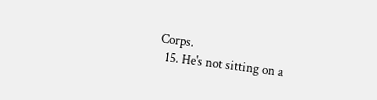Corps.
  15. He's not sitting on a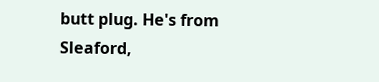butt plug. He's from Sleaford,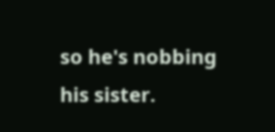so he's nobbing his sister.